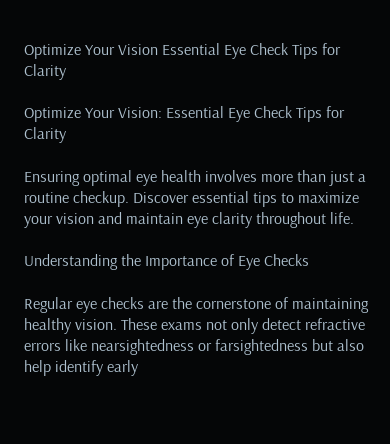Optimize Your Vision Essential Eye Check Tips for Clarity

Optimize Your Vision: Essential Eye Check Tips for Clarity

Ensuring optimal eye health involves more than just a routine checkup. Discover essential tips to maximize your vision and maintain eye clarity throughout life.

Understanding the Importance of Eye Checks

Regular eye checks are the cornerstone of maintaining healthy vision. These exams not only detect refractive errors like nearsightedness or farsightedness but also help identify early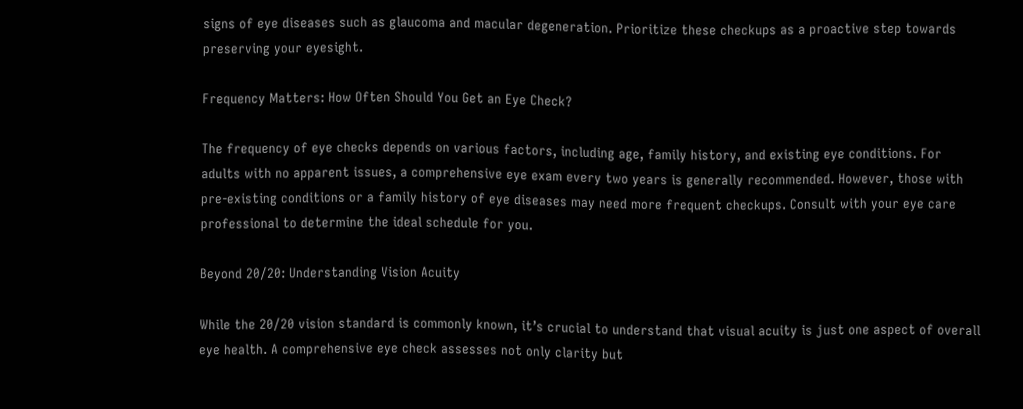signs of eye diseases such as glaucoma and macular degeneration. Prioritize these checkups as a proactive step towards preserving your eyesight.

Frequency Matters: How Often Should You Get an Eye Check?

The frequency of eye checks depends on various factors, including age, family history, and existing eye conditions. For adults with no apparent issues, a comprehensive eye exam every two years is generally recommended. However, those with pre-existing conditions or a family history of eye diseases may need more frequent checkups. Consult with your eye care professional to determine the ideal schedule for you.

Beyond 20/20: Understanding Vision Acuity

While the 20/20 vision standard is commonly known, it’s crucial to understand that visual acuity is just one aspect of overall eye health. A comprehensive eye check assesses not only clarity but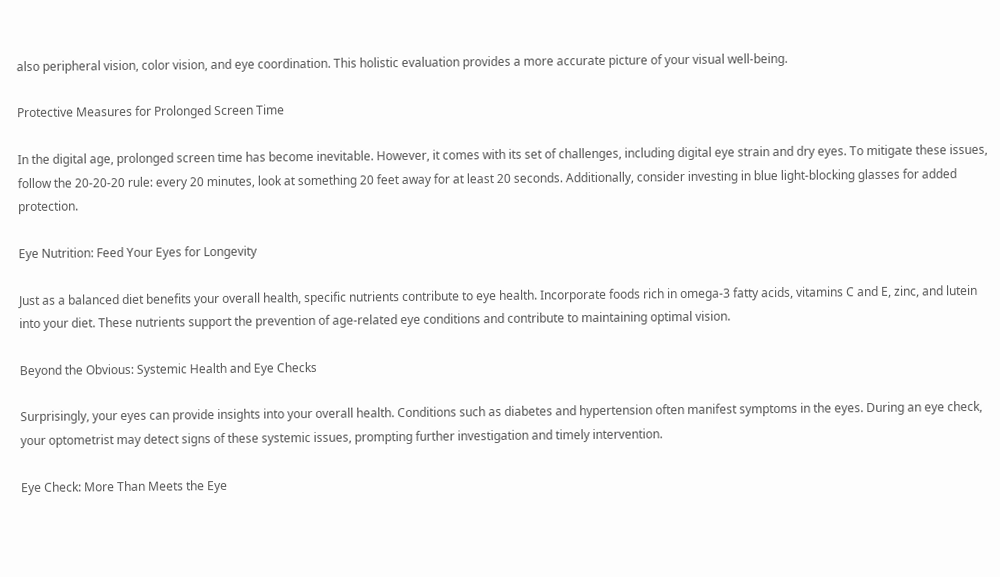also peripheral vision, color vision, and eye coordination. This holistic evaluation provides a more accurate picture of your visual well-being.

Protective Measures for Prolonged Screen Time

In the digital age, prolonged screen time has become inevitable. However, it comes with its set of challenges, including digital eye strain and dry eyes. To mitigate these issues, follow the 20-20-20 rule: every 20 minutes, look at something 20 feet away for at least 20 seconds. Additionally, consider investing in blue light-blocking glasses for added protection.

Eye Nutrition: Feed Your Eyes for Longevity

Just as a balanced diet benefits your overall health, specific nutrients contribute to eye health. Incorporate foods rich in omega-3 fatty acids, vitamins C and E, zinc, and lutein into your diet. These nutrients support the prevention of age-related eye conditions and contribute to maintaining optimal vision.

Beyond the Obvious: Systemic Health and Eye Checks

Surprisingly, your eyes can provide insights into your overall health. Conditions such as diabetes and hypertension often manifest symptoms in the eyes. During an eye check, your optometrist may detect signs of these systemic issues, prompting further investigation and timely intervention.

Eye Check: More Than Meets the Eye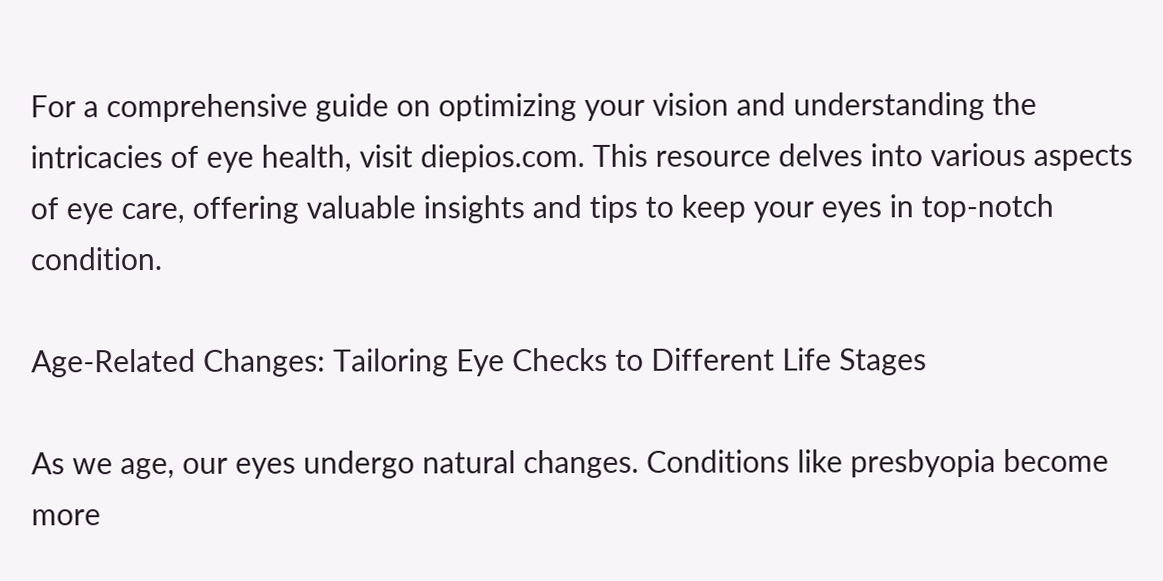For a comprehensive guide on optimizing your vision and understanding the intricacies of eye health, visit diepios.com. This resource delves into various aspects of eye care, offering valuable insights and tips to keep your eyes in top-notch condition.

Age-Related Changes: Tailoring Eye Checks to Different Life Stages

As we age, our eyes undergo natural changes. Conditions like presbyopia become more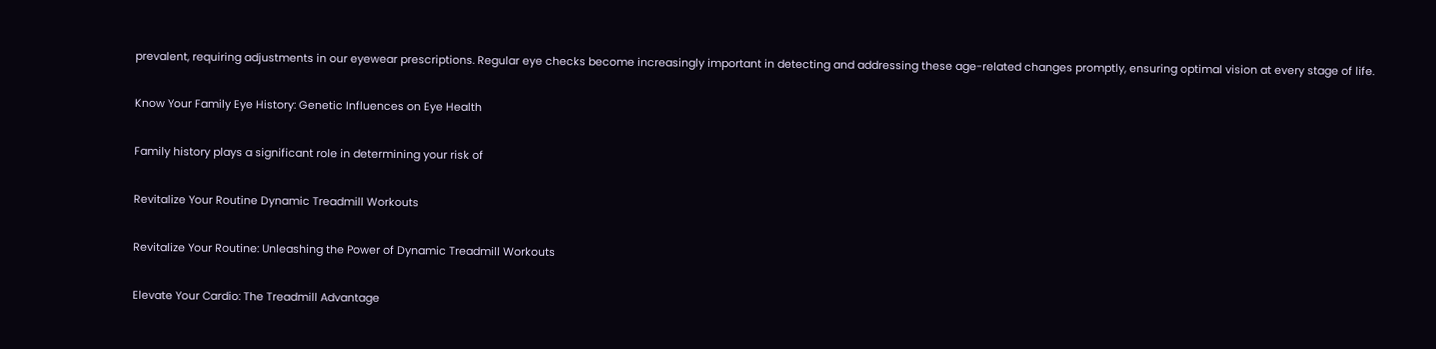prevalent, requiring adjustments in our eyewear prescriptions. Regular eye checks become increasingly important in detecting and addressing these age-related changes promptly, ensuring optimal vision at every stage of life.

Know Your Family Eye History: Genetic Influences on Eye Health

Family history plays a significant role in determining your risk of

Revitalize Your Routine Dynamic Treadmill Workouts

Revitalize Your Routine: Unleashing the Power of Dynamic Treadmill Workouts

Elevate Your Cardio: The Treadmill Advantage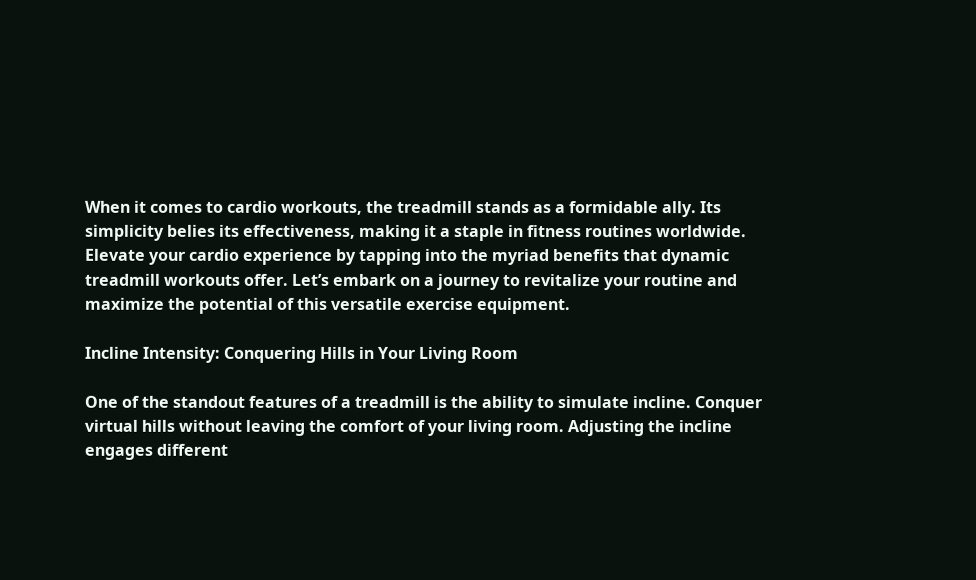When it comes to cardio workouts, the treadmill stands as a formidable ally. Its simplicity belies its effectiveness, making it a staple in fitness routines worldwide. Elevate your cardio experience by tapping into the myriad benefits that dynamic treadmill workouts offer. Let’s embark on a journey to revitalize your routine and maximize the potential of this versatile exercise equipment.

Incline Intensity: Conquering Hills in Your Living Room

One of the standout features of a treadmill is the ability to simulate incline. Conquer virtual hills without leaving the comfort of your living room. Adjusting the incline engages different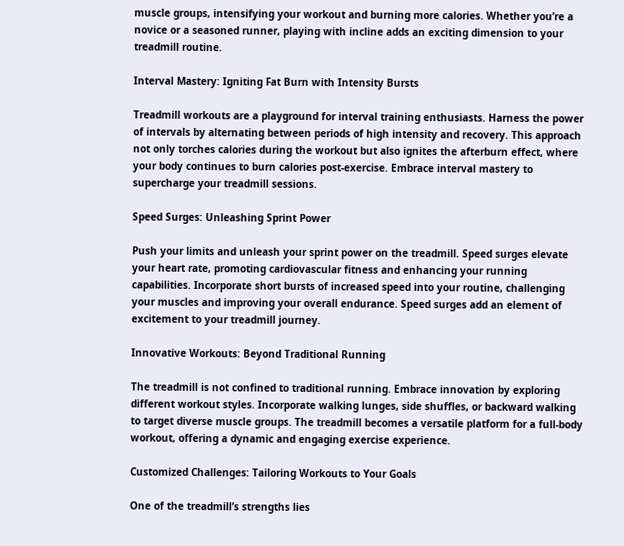muscle groups, intensifying your workout and burning more calories. Whether you’re a novice or a seasoned runner, playing with incline adds an exciting dimension to your treadmill routine.

Interval Mastery: Igniting Fat Burn with Intensity Bursts

Treadmill workouts are a playground for interval training enthusiasts. Harness the power of intervals by alternating between periods of high intensity and recovery. This approach not only torches calories during the workout but also ignites the afterburn effect, where your body continues to burn calories post-exercise. Embrace interval mastery to supercharge your treadmill sessions.

Speed Surges: Unleashing Sprint Power

Push your limits and unleash your sprint power on the treadmill. Speed surges elevate your heart rate, promoting cardiovascular fitness and enhancing your running capabilities. Incorporate short bursts of increased speed into your routine, challenging your muscles and improving your overall endurance. Speed surges add an element of excitement to your treadmill journey.

Innovative Workouts: Beyond Traditional Running

The treadmill is not confined to traditional running. Embrace innovation by exploring different workout styles. Incorporate walking lunges, side shuffles, or backward walking to target diverse muscle groups. The treadmill becomes a versatile platform for a full-body workout, offering a dynamic and engaging exercise experience.

Customized Challenges: Tailoring Workouts to Your Goals

One of the treadmill’s strengths lies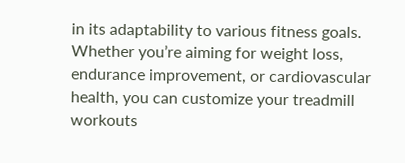in its adaptability to various fitness goals. Whether you’re aiming for weight loss, endurance improvement, or cardiovascular health, you can customize your treadmill workouts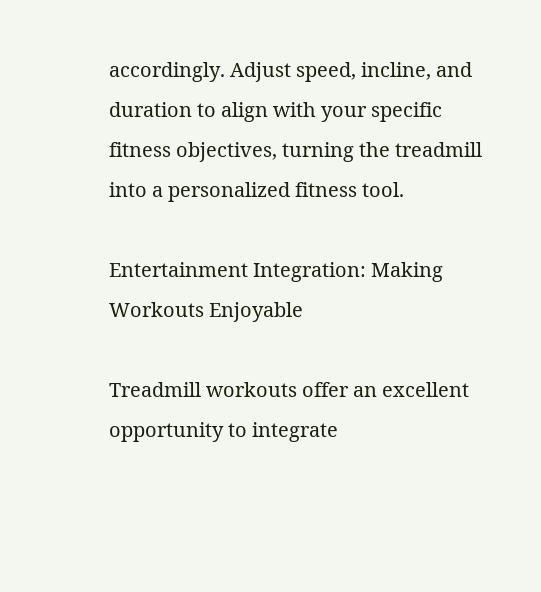accordingly. Adjust speed, incline, and duration to align with your specific fitness objectives, turning the treadmill into a personalized fitness tool.

Entertainment Integration: Making Workouts Enjoyable

Treadmill workouts offer an excellent opportunity to integrate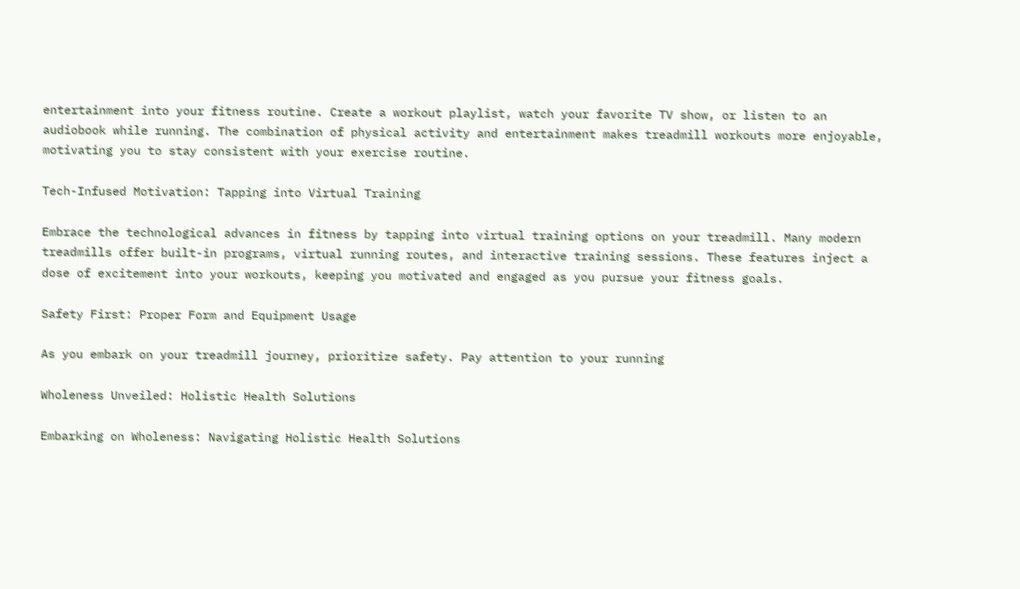entertainment into your fitness routine. Create a workout playlist, watch your favorite TV show, or listen to an audiobook while running. The combination of physical activity and entertainment makes treadmill workouts more enjoyable, motivating you to stay consistent with your exercise routine.

Tech-Infused Motivation: Tapping into Virtual Training

Embrace the technological advances in fitness by tapping into virtual training options on your treadmill. Many modern treadmills offer built-in programs, virtual running routes, and interactive training sessions. These features inject a dose of excitement into your workouts, keeping you motivated and engaged as you pursue your fitness goals.

Safety First: Proper Form and Equipment Usage

As you embark on your treadmill journey, prioritize safety. Pay attention to your running

Wholeness Unveiled: Holistic Health Solutions

Embarking on Wholeness: Navigating Holistic Health Solutions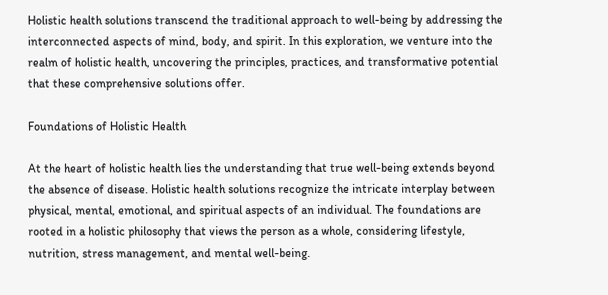Holistic health solutions transcend the traditional approach to well-being by addressing the interconnected aspects of mind, body, and spirit. In this exploration, we venture into the realm of holistic health, uncovering the principles, practices, and transformative potential that these comprehensive solutions offer.

Foundations of Holistic Health

At the heart of holistic health lies the understanding that true well-being extends beyond the absence of disease. Holistic health solutions recognize the intricate interplay between physical, mental, emotional, and spiritual aspects of an individual. The foundations are rooted in a holistic philosophy that views the person as a whole, considering lifestyle, nutrition, stress management, and mental well-being.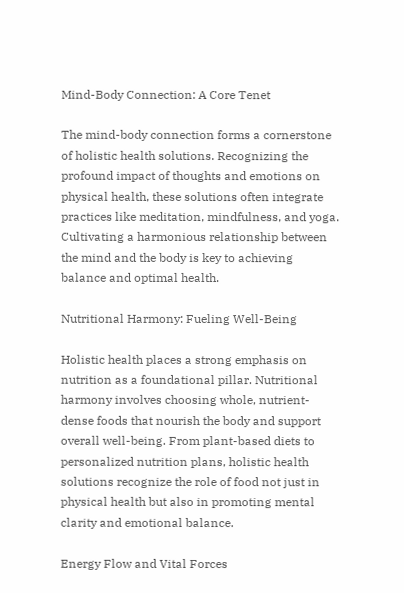Mind-Body Connection: A Core Tenet

The mind-body connection forms a cornerstone of holistic health solutions. Recognizing the profound impact of thoughts and emotions on physical health, these solutions often integrate practices like meditation, mindfulness, and yoga. Cultivating a harmonious relationship between the mind and the body is key to achieving balance and optimal health.

Nutritional Harmony: Fueling Well-Being

Holistic health places a strong emphasis on nutrition as a foundational pillar. Nutritional harmony involves choosing whole, nutrient-dense foods that nourish the body and support overall well-being. From plant-based diets to personalized nutrition plans, holistic health solutions recognize the role of food not just in physical health but also in promoting mental clarity and emotional balance.

Energy Flow and Vital Forces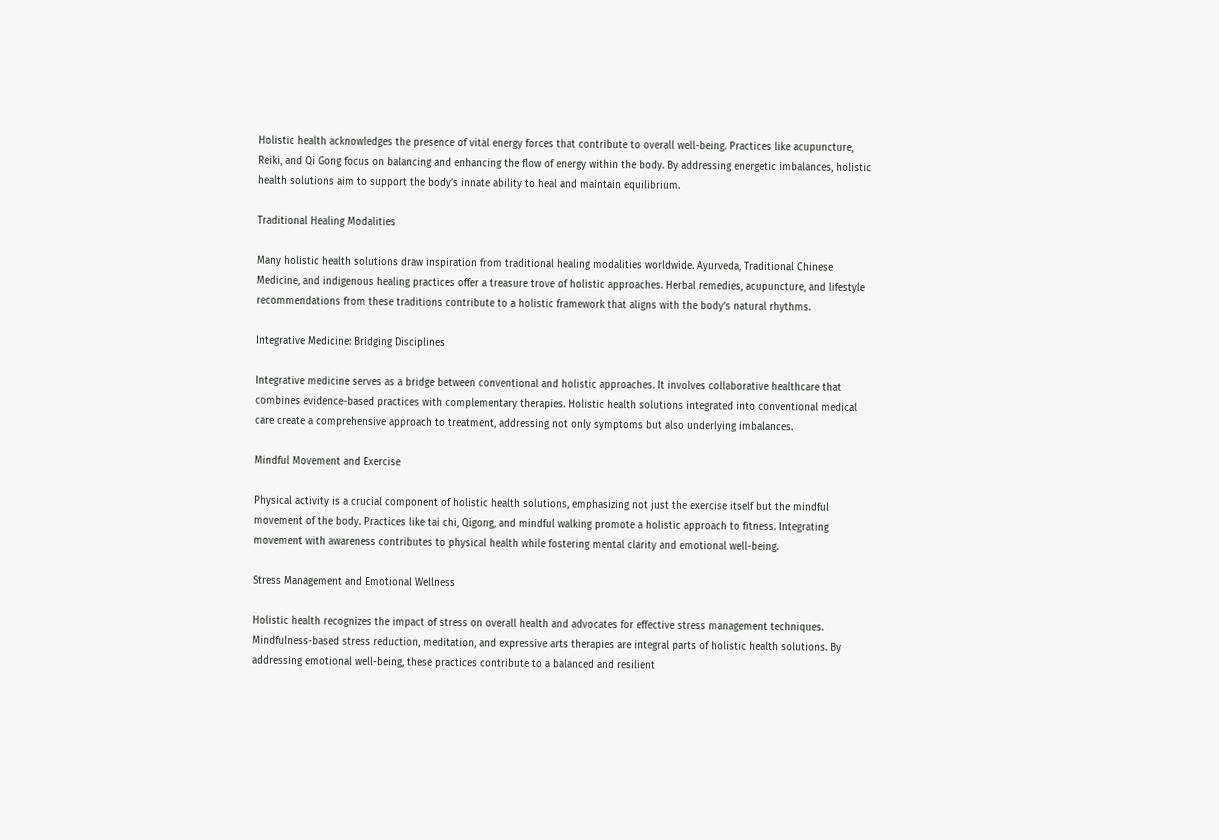Holistic health acknowledges the presence of vital energy forces that contribute to overall well-being. Practices like acupuncture, Reiki, and Qi Gong focus on balancing and enhancing the flow of energy within the body. By addressing energetic imbalances, holistic health solutions aim to support the body’s innate ability to heal and maintain equilibrium.

Traditional Healing Modalities

Many holistic health solutions draw inspiration from traditional healing modalities worldwide. Ayurveda, Traditional Chinese Medicine, and indigenous healing practices offer a treasure trove of holistic approaches. Herbal remedies, acupuncture, and lifestyle recommendations from these traditions contribute to a holistic framework that aligns with the body’s natural rhythms.

Integrative Medicine: Bridging Disciplines

Integrative medicine serves as a bridge between conventional and holistic approaches. It involves collaborative healthcare that combines evidence-based practices with complementary therapies. Holistic health solutions integrated into conventional medical care create a comprehensive approach to treatment, addressing not only symptoms but also underlying imbalances.

Mindful Movement and Exercise

Physical activity is a crucial component of holistic health solutions, emphasizing not just the exercise itself but the mindful movement of the body. Practices like tai chi, Qigong, and mindful walking promote a holistic approach to fitness. Integrating movement with awareness contributes to physical health while fostering mental clarity and emotional well-being.

Stress Management and Emotional Wellness

Holistic health recognizes the impact of stress on overall health and advocates for effective stress management techniques. Mindfulness-based stress reduction, meditation, and expressive arts therapies are integral parts of holistic health solutions. By addressing emotional well-being, these practices contribute to a balanced and resilient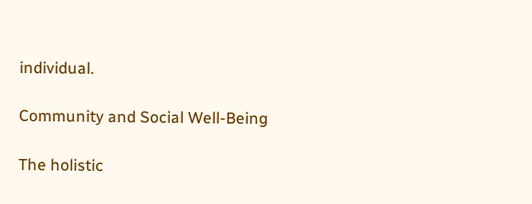individual.

Community and Social Well-Being

The holistic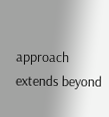approach extends beyond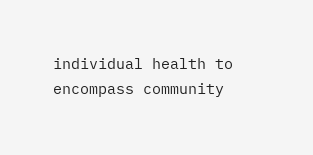individual health to encompass community